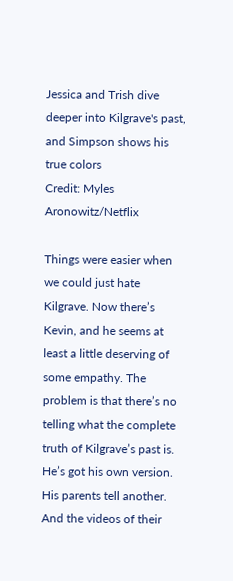Jessica and Trish dive deeper into Kilgrave's past, and Simpson shows his true colors
Credit: Myles Aronowitz/Netflix

Things were easier when we could just hate Kilgrave. Now there’s Kevin, and he seems at least a little deserving of some empathy. The problem is that there’s no telling what the complete truth of Kilgrave’s past is. He’s got his own version. His parents tell another. And the videos of their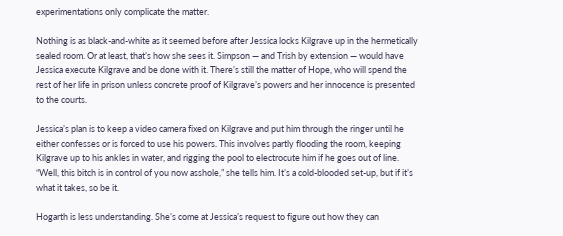experimentations only complicate the matter.

Nothing is as black-and-white as it seemed before after Jessica locks Kilgrave up in the hermetically sealed room. Or at least, that’s how she sees it. Simpson — and Trish by extension — would have Jessica execute Kilgrave and be done with it. There’s still the matter of Hope, who will spend the rest of her life in prison unless concrete proof of Kilgrave’s powers and her innocence is presented to the courts.

Jessica’s plan is to keep a video camera fixed on Kilgrave and put him through the ringer until he either confesses or is forced to use his powers. This involves partly flooding the room, keeping Kilgrave up to his ankles in water, and rigging the pool to electrocute him if he goes out of line. “Well, this bitch is in control of you now asshole,” she tells him. It’s a cold-blooded set-up, but if it’s what it takes, so be it.

Hogarth is less understanding. She’s come at Jessica’s request to figure out how they can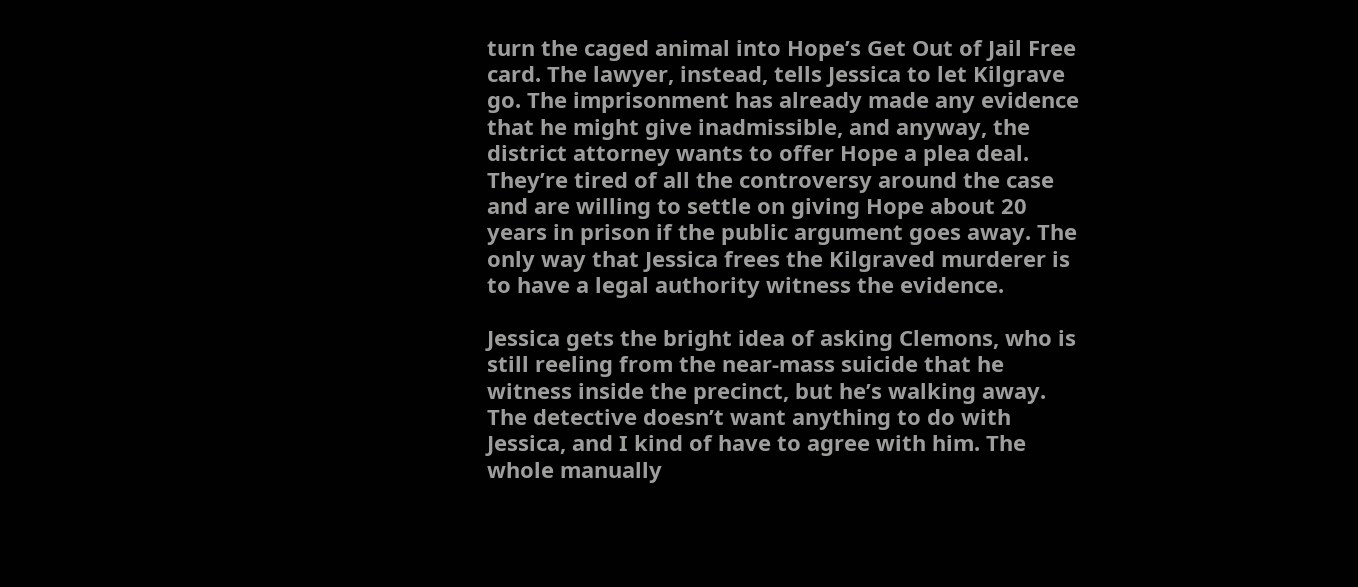turn the caged animal into Hope’s Get Out of Jail Free card. The lawyer, instead, tells Jessica to let Kilgrave go. The imprisonment has already made any evidence that he might give inadmissible, and anyway, the district attorney wants to offer Hope a plea deal. They’re tired of all the controversy around the case and are willing to settle on giving Hope about 20 years in prison if the public argument goes away. The only way that Jessica frees the Kilgraved murderer is to have a legal authority witness the evidence.

Jessica gets the bright idea of asking Clemons, who is still reeling from the near-mass suicide that he witness inside the precinct, but he’s walking away. The detective doesn’t want anything to do with Jessica, and I kind of have to agree with him. The whole manually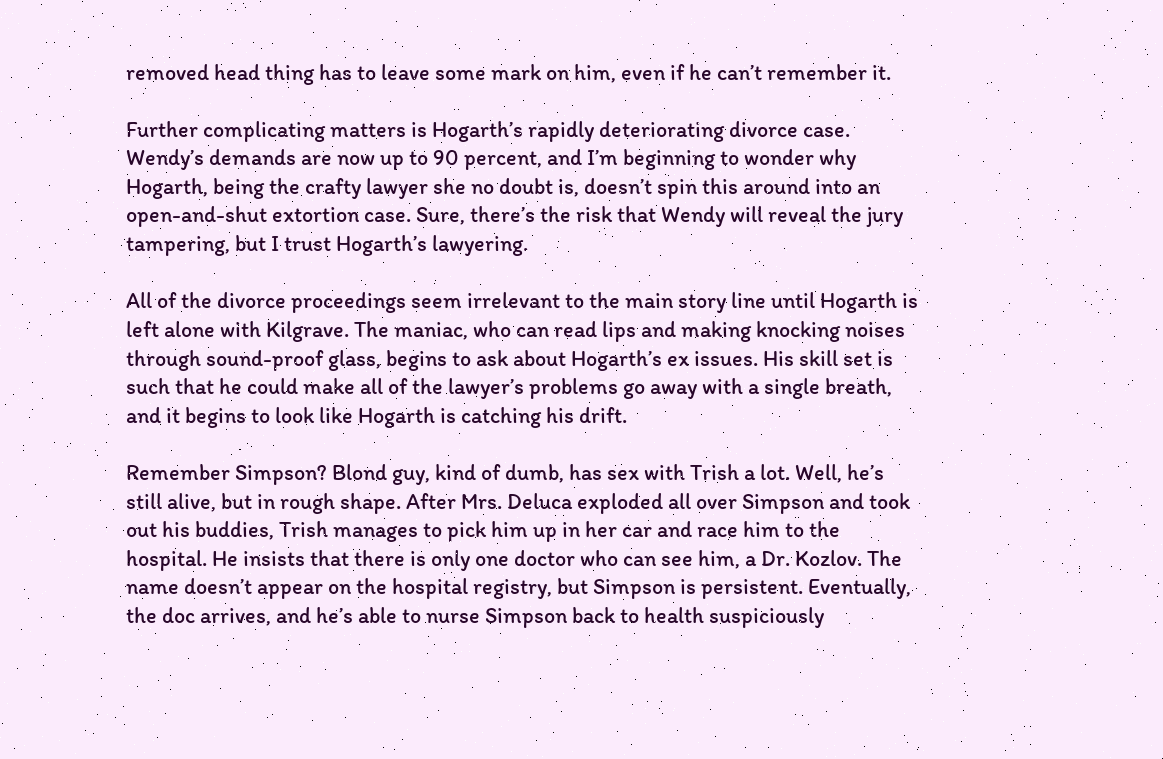removed head thing has to leave some mark on him, even if he can’t remember it.

Further complicating matters is Hogarth’s rapidly deteriorating divorce case. Wendy’s demands are now up to 90 percent, and I’m beginning to wonder why Hogarth, being the crafty lawyer she no doubt is, doesn’t spin this around into an open-and-shut extortion case. Sure, there’s the risk that Wendy will reveal the jury tampering, but I trust Hogarth’s lawyering.

All of the divorce proceedings seem irrelevant to the main story line until Hogarth is left alone with Kilgrave. The maniac, who can read lips and making knocking noises through sound-proof glass, begins to ask about Hogarth’s ex issues. His skill set is such that he could make all of the lawyer’s problems go away with a single breath, and it begins to look like Hogarth is catching his drift.

Remember Simpson? Blond guy, kind of dumb, has sex with Trish a lot. Well, he’s still alive, but in rough shape. After Mrs. Deluca exploded all over Simpson and took out his buddies, Trish manages to pick him up in her car and race him to the hospital. He insists that there is only one doctor who can see him, a Dr. Kozlov. The name doesn’t appear on the hospital registry, but Simpson is persistent. Eventually, the doc arrives, and he’s able to nurse Simpson back to health suspiciously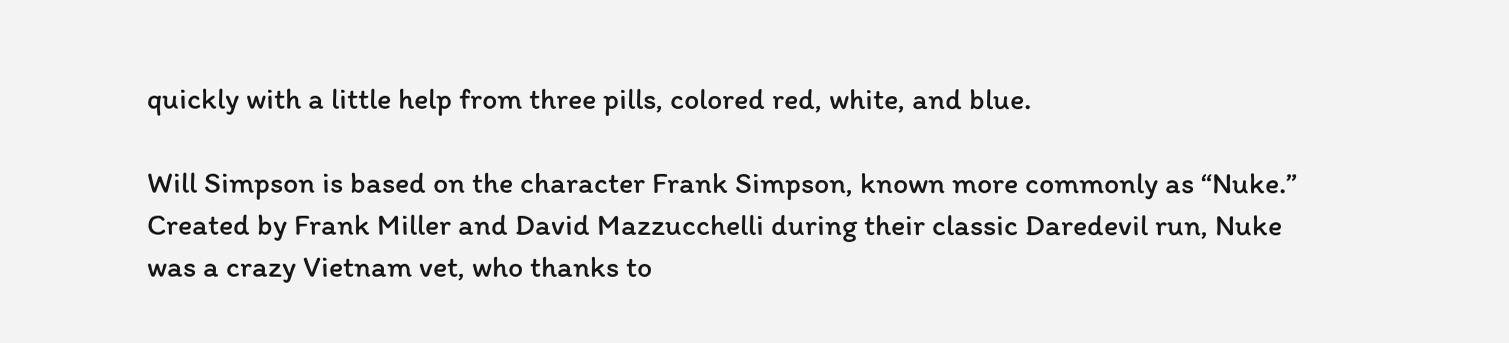quickly with a little help from three pills, colored red, white, and blue.

Will Simpson is based on the character Frank Simpson, known more commonly as “Nuke.” Created by Frank Miller and David Mazzucchelli during their classic Daredevil run, Nuke was a crazy Vietnam vet, who thanks to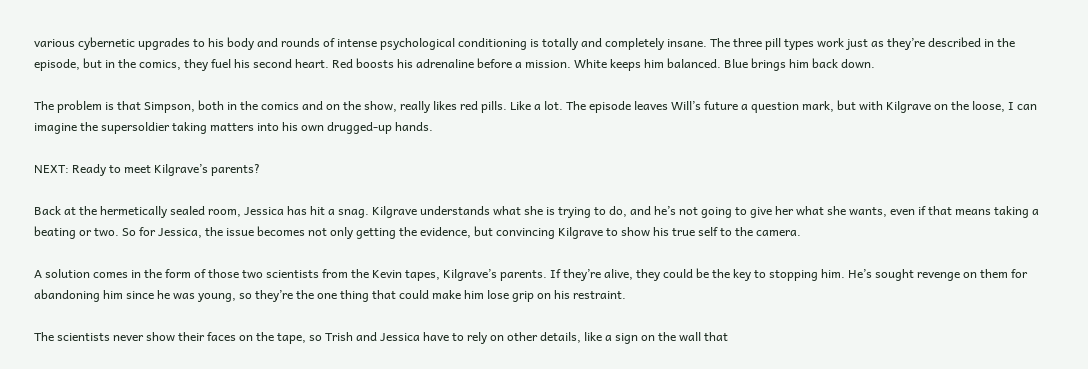various cybernetic upgrades to his body and rounds of intense psychological conditioning is totally and completely insane. The three pill types work just as they’re described in the episode, but in the comics, they fuel his second heart. Red boosts his adrenaline before a mission. White keeps him balanced. Blue brings him back down.

The problem is that Simpson, both in the comics and on the show, really likes red pills. Like a lot. The episode leaves Will’s future a question mark, but with Kilgrave on the loose, I can imagine the supersoldier taking matters into his own drugged-up hands.

NEXT: Ready to meet Kilgrave’s parents?

Back at the hermetically sealed room, Jessica has hit a snag. Kilgrave understands what she is trying to do, and he’s not going to give her what she wants, even if that means taking a beating or two. So for Jessica, the issue becomes not only getting the evidence, but convincing Kilgrave to show his true self to the camera.

A solution comes in the form of those two scientists from the Kevin tapes, Kilgrave’s parents. If they’re alive, they could be the key to stopping him. He’s sought revenge on them for abandoning him since he was young, so they’re the one thing that could make him lose grip on his restraint.

The scientists never show their faces on the tape, so Trish and Jessica have to rely on other details, like a sign on the wall that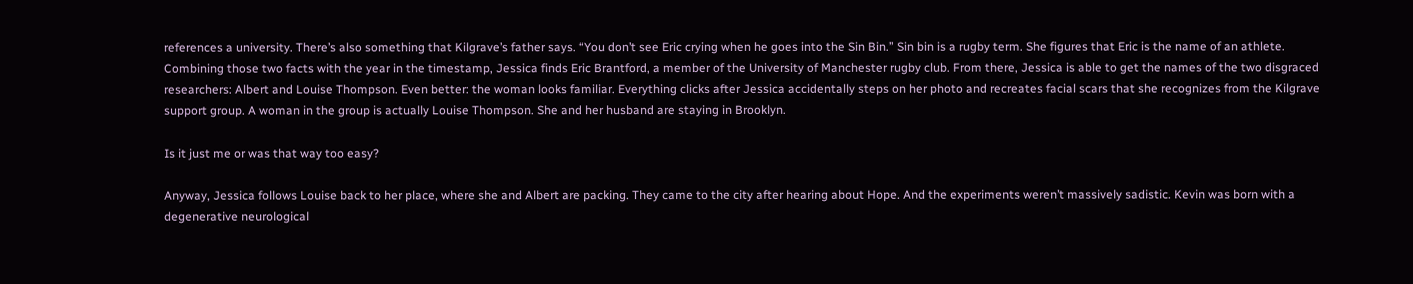references a university. There’s also something that Kilgrave’s father says. “You don’t see Eric crying when he goes into the Sin Bin.” Sin bin is a rugby term. She figures that Eric is the name of an athlete. Combining those two facts with the year in the timestamp, Jessica finds Eric Brantford, a member of the University of Manchester rugby club. From there, Jessica is able to get the names of the two disgraced researchers: Albert and Louise Thompson. Even better: the woman looks familiar. Everything clicks after Jessica accidentally steps on her photo and recreates facial scars that she recognizes from the Kilgrave support group. A woman in the group is actually Louise Thompson. She and her husband are staying in Brooklyn.

Is it just me or was that way too easy?

Anyway, Jessica follows Louise back to her place, where she and Albert are packing. They came to the city after hearing about Hope. And the experiments weren’t massively sadistic. Kevin was born with a degenerative neurological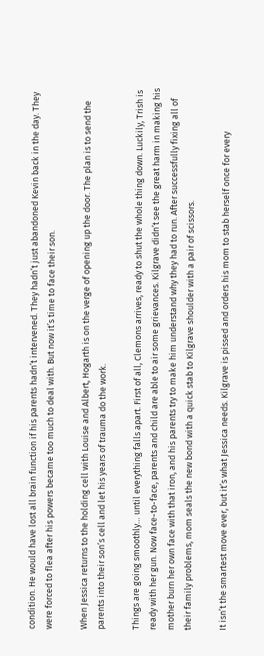condition. He would have lost all brain function if his parents hadn’t intervened. They hadn’t just abandoned Kevin back in the day. They were forced to flea after his powers became too much to deal with. But now it’s time to face their son.

When Jessica returns to the holding cell with Louise and Albert, Hogarth is on the verge of opening up the door. The plan is to send the parents into their son’s cell and let his years of trauma do the work.

Things are going smoothly… until everything falls apart. First of all, Clemons arrives, ready to shut the whole thing down. Luckily, Trish is ready with her gun. Now face-to-face, parents and child are able to air some grievances. Kilgrave didn’t see the great harm in making his mother burn her own face with that iron, and his parents try to make him understand why they had to run. After successfully fixing all of their family problems, mom seals the new bond with a quick stab to Kilgrave shoulder with a pair of scissors.

It isn’t the smartest move ever, but it’s what Jessica needs. Kilgrave is pissed and orders his mom to stab herself once for every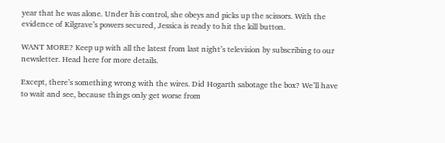year that he was alone. Under his control, she obeys and picks up the scissors. With the evidence of Kilgrave’s powers secured, Jessica is ready to hit the kill button.

WANT MORE? Keep up with all the latest from last night’s television by subscribing to our newsletter. Head here for more details.

Except, there’s something wrong with the wires. Did Hogarth sabotage the box? We’ll have to wait and see, because things only get worse from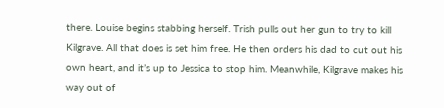there. Louise begins stabbing herself. Trish pulls out her gun to try to kill Kilgrave. All that does is set him free. He then orders his dad to cut out his own heart, and it’s up to Jessica to stop him. Meanwhile, Kilgrave makes his way out of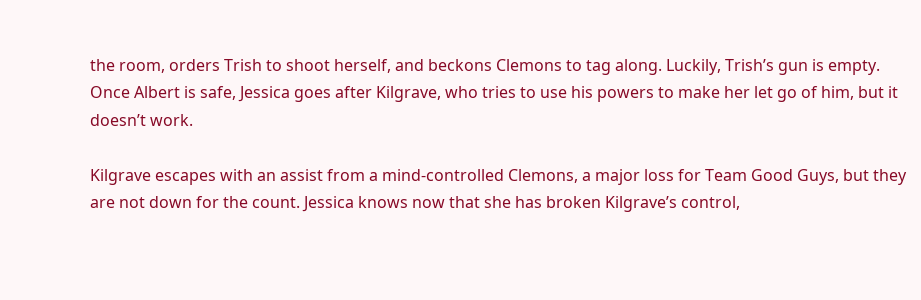the room, orders Trish to shoot herself, and beckons Clemons to tag along. Luckily, Trish’s gun is empty. Once Albert is safe, Jessica goes after Kilgrave, who tries to use his powers to make her let go of him, but it doesn’t work.

Kilgrave escapes with an assist from a mind-controlled Clemons, a major loss for Team Good Guys, but they are not down for the count. Jessica knows now that she has broken Kilgrave’s control,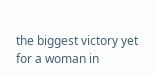the biggest victory yet for a woman in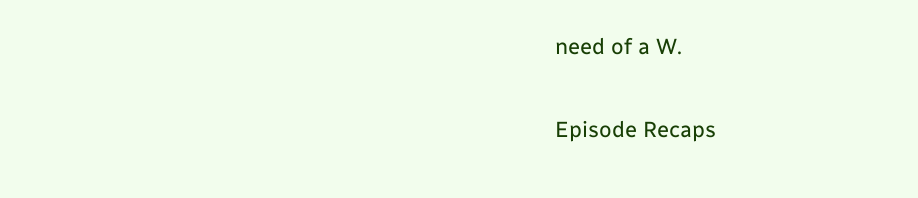need of a W.

Episode Recaps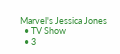Marvel's Jessica Jones
  • TV Show
  • 3